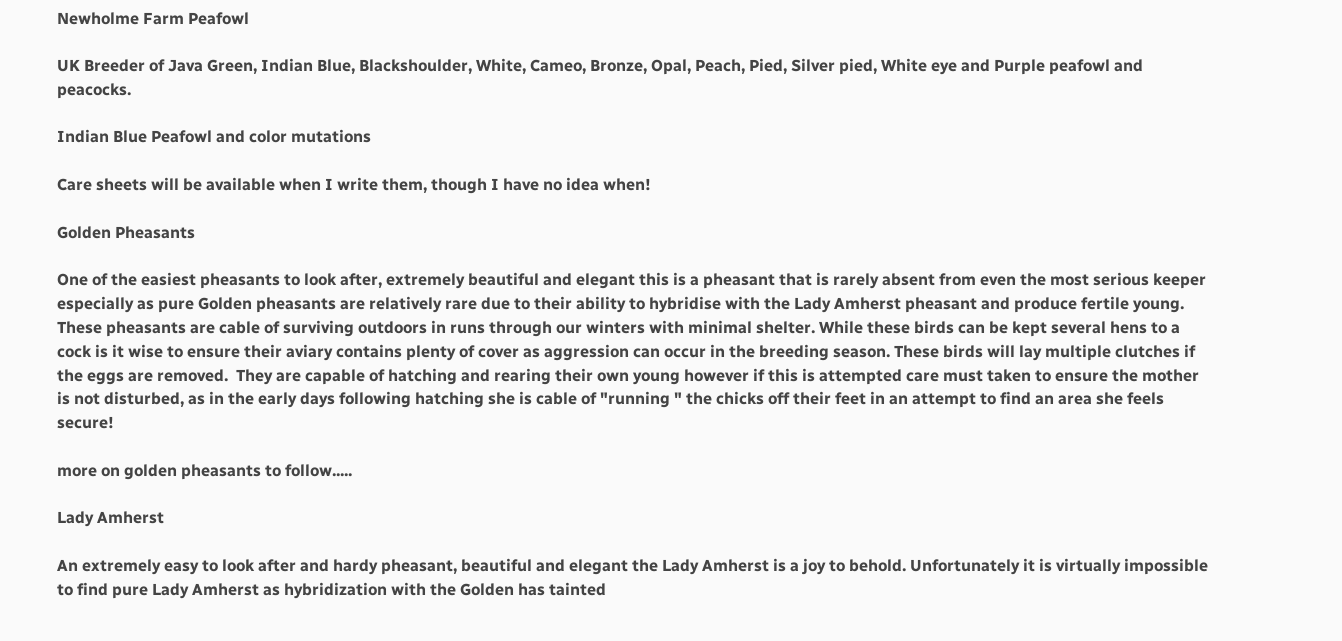Newholme Farm Peafowl

UK Breeder of Java Green, Indian Blue, Blackshoulder, White, Cameo, Bronze, Opal, Peach, Pied, Silver pied, White eye and Purple peafowl and peacocks.

Indian Blue Peafowl and color mutations

Care sheets will be available when I write them, though I have no idea when!

Golden Pheasants

One of the easiest pheasants to look after, extremely beautiful and elegant this is a pheasant that is rarely absent from even the most serious keeper especially as pure Golden pheasants are relatively rare due to their ability to hybridise with the Lady Amherst pheasant and produce fertile young. These pheasants are cable of surviving outdoors in runs through our winters with minimal shelter. While these birds can be kept several hens to a cock is it wise to ensure their aviary contains plenty of cover as aggression can occur in the breeding season. These birds will lay multiple clutches if the eggs are removed.  They are capable of hatching and rearing their own young however if this is attempted care must taken to ensure the mother is not disturbed, as in the early days following hatching she is cable of "running " the chicks off their feet in an attempt to find an area she feels secure!

more on golden pheasants to follow.....

Lady Amherst

An extremely easy to look after and hardy pheasant, beautiful and elegant the Lady Amherst is a joy to behold. Unfortunately it is virtually impossible to find pure Lady Amherst as hybridization with the Golden has tainted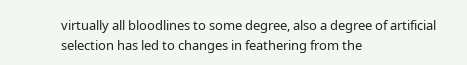virtually all bloodlines to some degree, also a degree of artificial selection has led to changes in feathering from the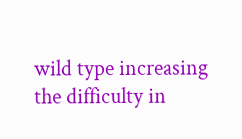wild type increasing the difficulty in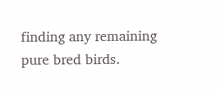finding any remaining pure bred birds.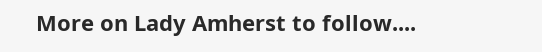More on Lady Amherst to follow....